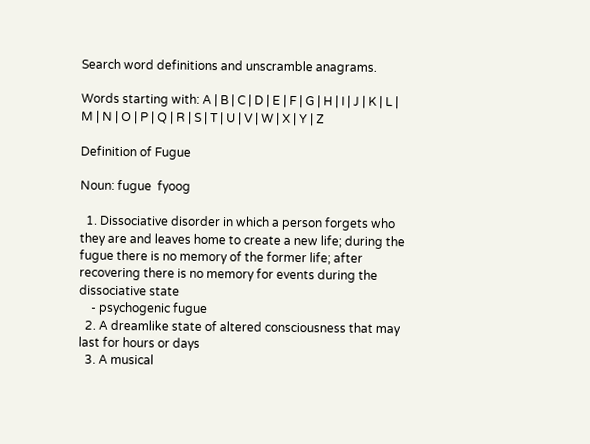Search word definitions and unscramble anagrams.

Words starting with: A | B | C | D | E | F | G | H | I | J | K | L | M | N | O | P | Q | R | S | T | U | V | W | X | Y | Z

Definition of Fugue

Noun: fugue  fyoog

  1. Dissociative disorder in which a person forgets who they are and leaves home to create a new life; during the fugue there is no memory of the former life; after recovering there is no memory for events during the dissociative state
    - psychogenic fugue
  2. A dreamlike state of altered consciousness that may last for hours or days
  3. A musical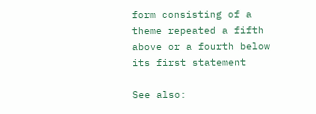form consisting of a theme repeated a fifth above or a fourth below its first statement

See also: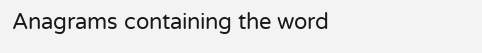Anagrams containing the word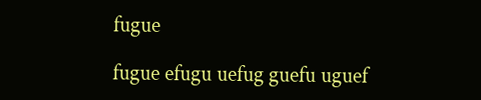fugue

fugue efugu uefug guefu uguef